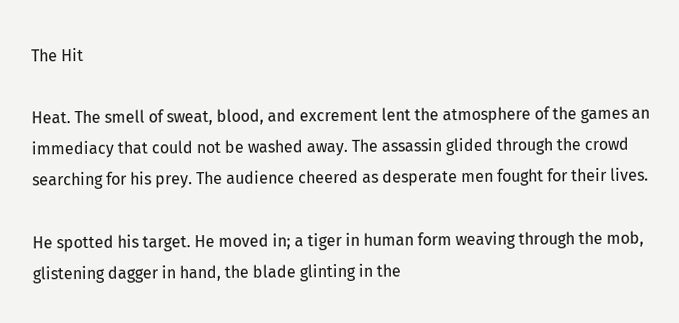The Hit

Heat. The smell of sweat, blood, and excrement lent the atmosphere of the games an immediacy that could not be washed away. The assassin glided through the crowd searching for his prey. The audience cheered as desperate men fought for their lives.

He spotted his target. He moved in; a tiger in human form weaving through the mob, glistening dagger in hand, the blade glinting in the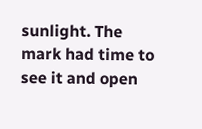sunlight. The mark had time to see it and open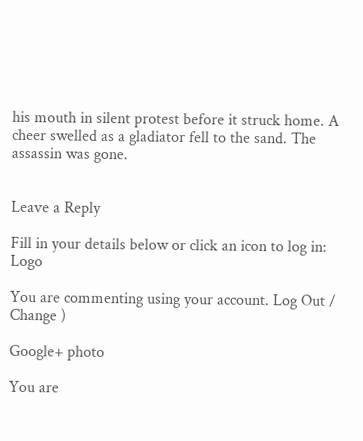his mouth in silent protest before it struck home. A cheer swelled as a gladiator fell to the sand. The assassin was gone.


Leave a Reply

Fill in your details below or click an icon to log in: Logo

You are commenting using your account. Log Out /  Change )

Google+ photo

You are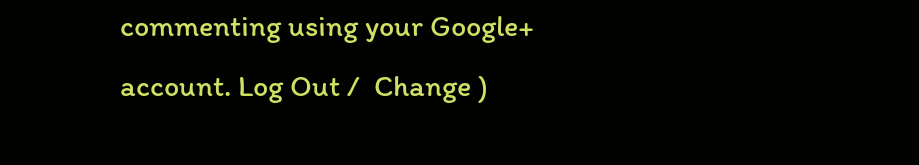commenting using your Google+ account. Log Out /  Change )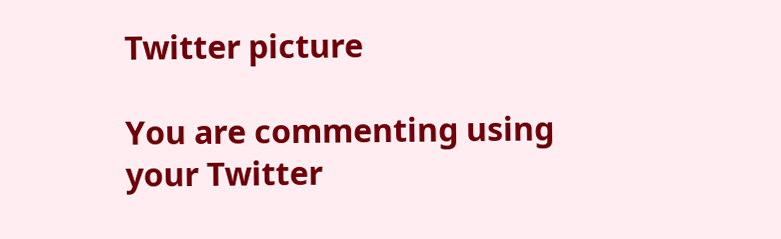Twitter picture

You are commenting using your Twitter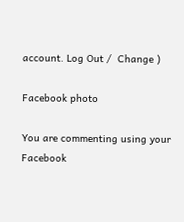account. Log Out /  Change )

Facebook photo

You are commenting using your Facebook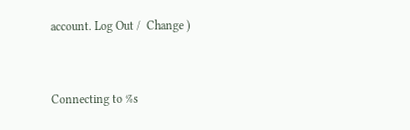account. Log Out /  Change )


Connecting to %s